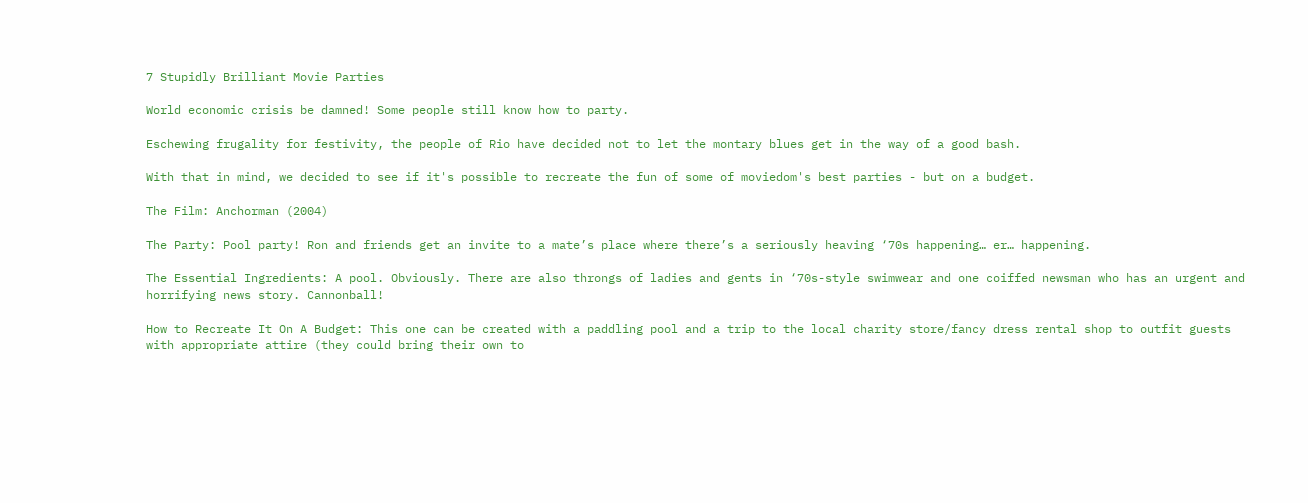7 Stupidly Brilliant Movie Parties

World economic crisis be damned! Some people still know how to party.

Eschewing frugality for festivity, the people of Rio have decided not to let the montary blues get in the way of a good bash.

With that in mind, we decided to see if it's possible to recreate the fun of some of moviedom's best parties - but on a budget.

The Film: Anchorman (2004)

The Party: Pool party! Ron and friends get an invite to a mate’s place where there’s a seriously heaving ‘70s happening… er… happening.

The Essential Ingredients: A pool. Obviously. There are also throngs of ladies and gents in ‘70s-style swimwear and one coiffed newsman who has an urgent and horrifying news story. Cannonball!

How to Recreate It On A Budget: This one can be created with a paddling pool and a trip to the local charity store/fancy dress rental shop to outfit guests with appropriate attire (they could bring their own to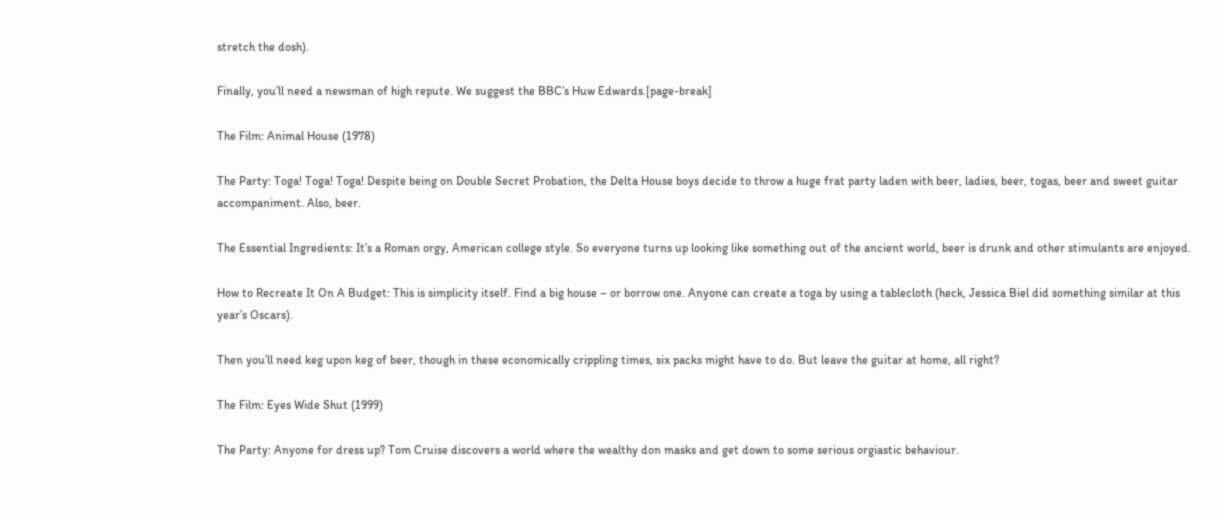stretch the dosh).

Finally, you’ll need a newsman of high repute. We suggest the BBC’s Huw Edwards.[page-break]

The Film: Animal House (1978)

The Party: Toga! Toga! Toga! Despite being on Double Secret Probation, the Delta House boys decide to throw a huge frat party laden with beer, ladies, beer, togas, beer and sweet guitar accompaniment. Also, beer.

The Essential Ingredients: It’s a Roman orgy, American college style. So everyone turns up looking like something out of the ancient world, beer is drunk and other stimulants are enjoyed.

How to Recreate It On A Budget: This is simplicity itself. Find a big house – or borrow one. Anyone can create a toga by using a tablecloth (heck, Jessica Biel did something similar at this year’s Oscars).

Then you’ll need keg upon keg of beer, though in these economically crippling times, six packs might have to do. But leave the guitar at home, all right?

The Film: Eyes Wide Shut (1999)

The Party: Anyone for dress up? Tom Cruise discovers a world where the wealthy don masks and get down to some serious orgiastic behaviour.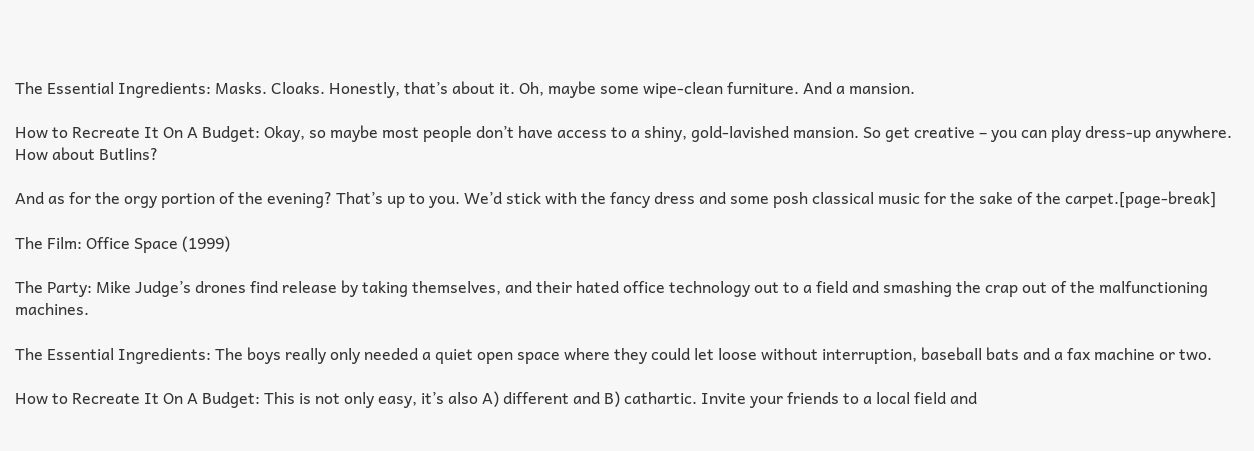The Essential Ingredients: Masks. Cloaks. Honestly, that’s about it. Oh, maybe some wipe-clean furniture. And a mansion.

How to Recreate It On A Budget: Okay, so maybe most people don’t have access to a shiny, gold-lavished mansion. So get creative – you can play dress-up anywhere. How about Butlins?

And as for the orgy portion of the evening? That’s up to you. We’d stick with the fancy dress and some posh classical music for the sake of the carpet.[page-break]

The Film: Office Space (1999)

The Party: Mike Judge’s drones find release by taking themselves, and their hated office technology out to a field and smashing the crap out of the malfunctioning machines.

The Essential Ingredients: The boys really only needed a quiet open space where they could let loose without interruption, baseball bats and a fax machine or two.

How to Recreate It On A Budget: This is not only easy, it’s also A) different and B) cathartic. Invite your friends to a local field and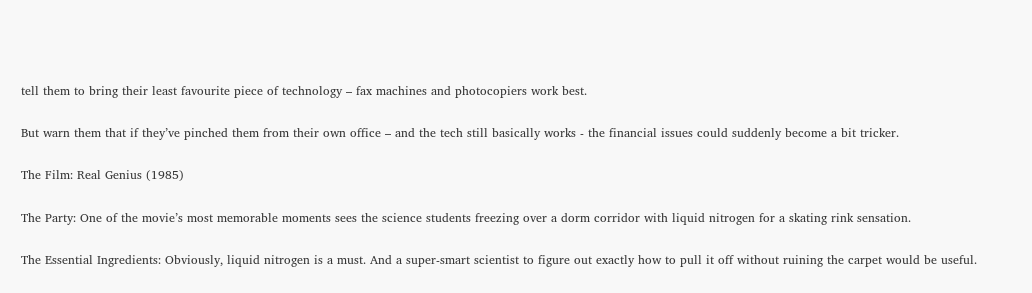tell them to bring their least favourite piece of technology – fax machines and photocopiers work best.

But warn them that if they’ve pinched them from their own office – and the tech still basically works - the financial issues could suddenly become a bit tricker.

The Film: Real Genius (1985)

The Party: One of the movie’s most memorable moments sees the science students freezing over a dorm corridor with liquid nitrogen for a skating rink sensation.

The Essential Ingredients: Obviously, liquid nitrogen is a must. And a super-smart scientist to figure out exactly how to pull it off without ruining the carpet would be useful.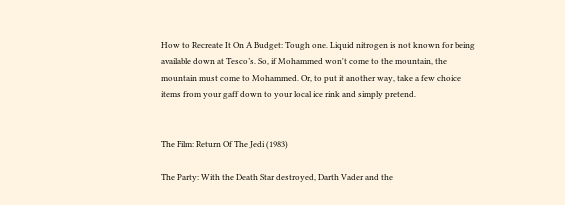How to Recreate It On A Budget: Tough one. Liquid nitrogen is not known for being available down at Tesco’s. So, if Mohammed won't come to the mountain, the mountain must come to Mohammed. Or, to put it another way, take a few choice items from your gaff down to your local ice rink and simply pretend.


The Film: Return Of The Jedi (1983)

The Party: With the Death Star destroyed, Darth Vader and the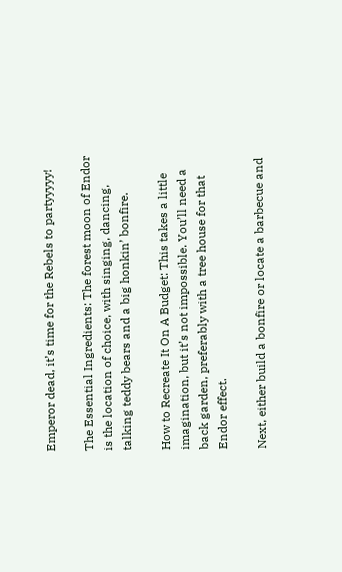Emperor dead, it’s time for the Rebels to partyyyyy!

The Essential Ingredients: The forest moon of Endor is the location of choice, with singing, dancing, talking teddy bears and a big honkin’ bonfire.

How to Recreate It On A Budget: This takes a little imagination, but it’s not impossible. You’ll need a back garden, preferably with a tree house for that Endor effect.

Next, either build a bonfire or locate a barbecue and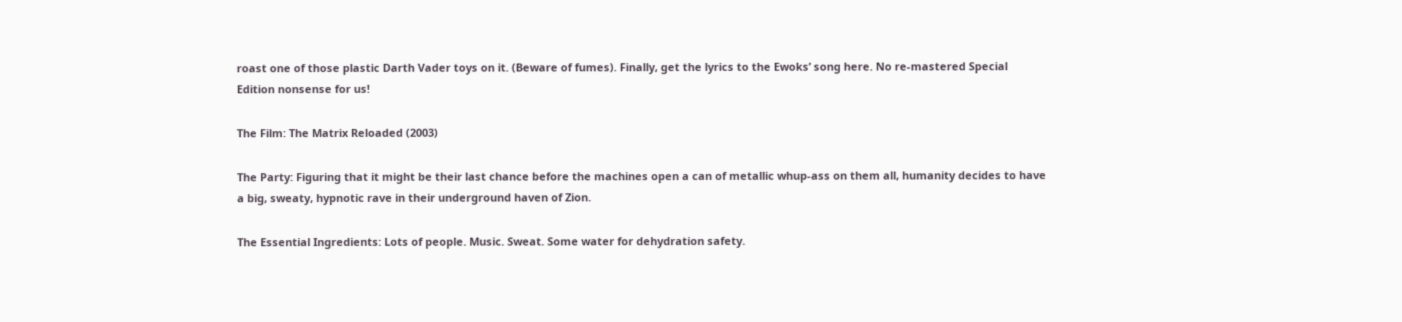roast one of those plastic Darth Vader toys on it. (Beware of fumes). Finally, get the lyrics to the Ewoks’ song here. No re-mastered Special Edition nonsense for us!

The Film: The Matrix Reloaded (2003)

The Party: Figuring that it might be their last chance before the machines open a can of metallic whup-ass on them all, humanity decides to have a big, sweaty, hypnotic rave in their underground haven of Zion.

The Essential Ingredients: Lots of people. Music. Sweat. Some water for dehydration safety.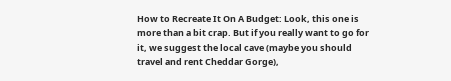How to Recreate It On A Budget: Look, this one is more than a bit crap. But if you really want to go for it, we suggest the local cave (maybe you should travel and rent Cheddar Gorge),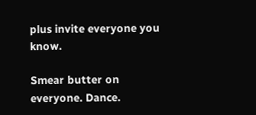plus invite everyone you know.

Smear butter on everyone. Dance.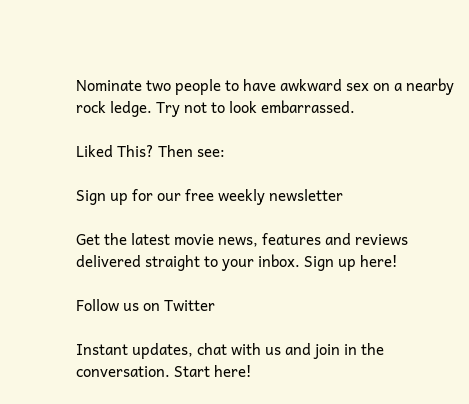Nominate two people to have awkward sex on a nearby rock ledge. Try not to look embarrassed.

Liked This? Then see:

Sign up for our free weekly newsletter

Get the latest movie news, features and reviews delivered straight to your inbox. Sign up here!

Follow us on Twitter

Instant updates, chat with us and join in the conversation. Start here!